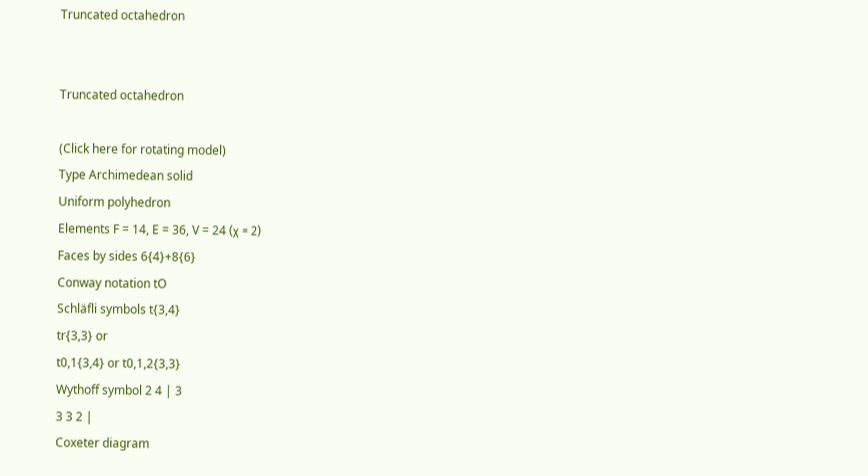Truncated octahedron


Truncated octahedron

(Click here for rotating model)
Type Archimedean solid
Uniform polyhedron
Elements F = 14, E = 36, V = 24 (χ = 2)
Faces by sides 6{4}+8{6}
Conway notation tO
Schläfli symbols t{3,4}
tr{3,3} or
t0,1{3,4} or t0,1,2{3,3}
Wythoff symbol 2 4 | 3
3 3 2 |
Coxeter diagram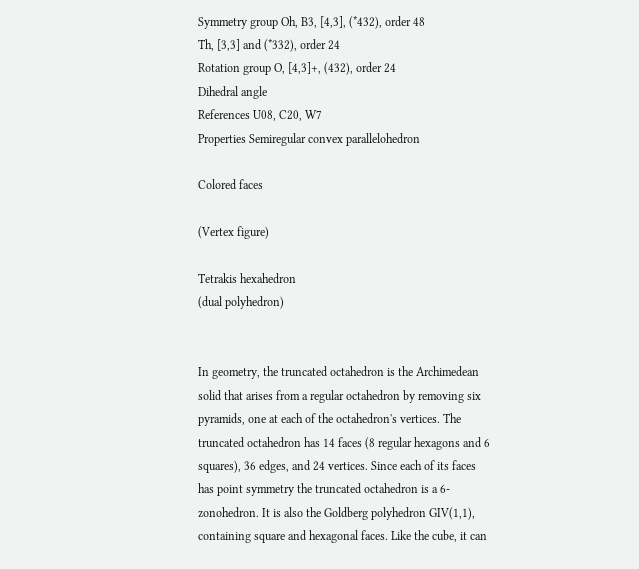Symmetry group Oh, B3, [4,3], (*432), order 48
Th, [3,3] and (*332), order 24
Rotation group O, [4,3]+, (432), order 24
Dihedral angle
References U08, C20, W7
Properties Semiregular convex parallelohedron

Colored faces

(Vertex figure)

Tetrakis hexahedron
(dual polyhedron)


In geometry, the truncated octahedron is the Archimedean solid that arises from a regular octahedron by removing six pyramids, one at each of the octahedron's vertices. The truncated octahedron has 14 faces (8 regular hexagons and 6 squares), 36 edges, and 24 vertices. Since each of its faces has point symmetry the truncated octahedron is a 6-zonohedron. It is also the Goldberg polyhedron GIV(1,1), containing square and hexagonal faces. Like the cube, it can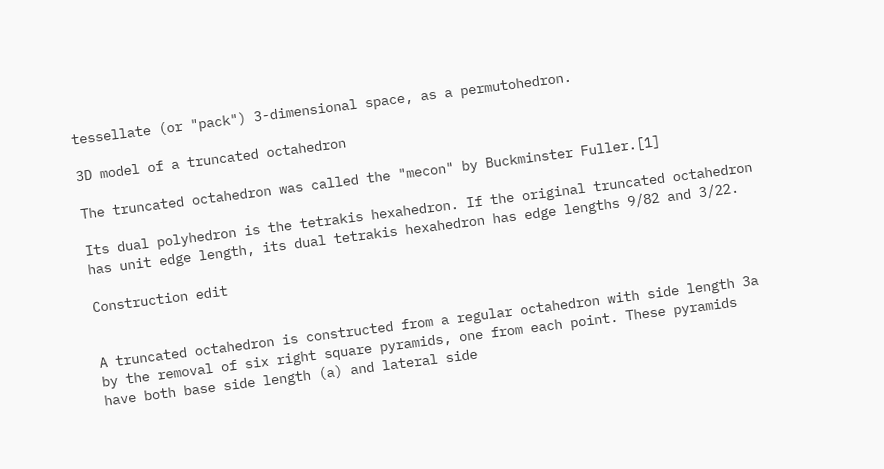tessellate (or "pack") 3-dimensional space, as a permutohedron.

3D model of a truncated octahedron

The truncated octahedron was called the "mecon" by Buckminster Fuller.[1]

Its dual polyhedron is the tetrakis hexahedron. If the original truncated octahedron has unit edge length, its dual tetrakis hexahedron has edge lengths 9/82 and 3/22.

Construction edit


A truncated octahedron is constructed from a regular octahedron with side length 3a by the removal of six right square pyramids, one from each point. These pyramids have both base side length (a) and lateral side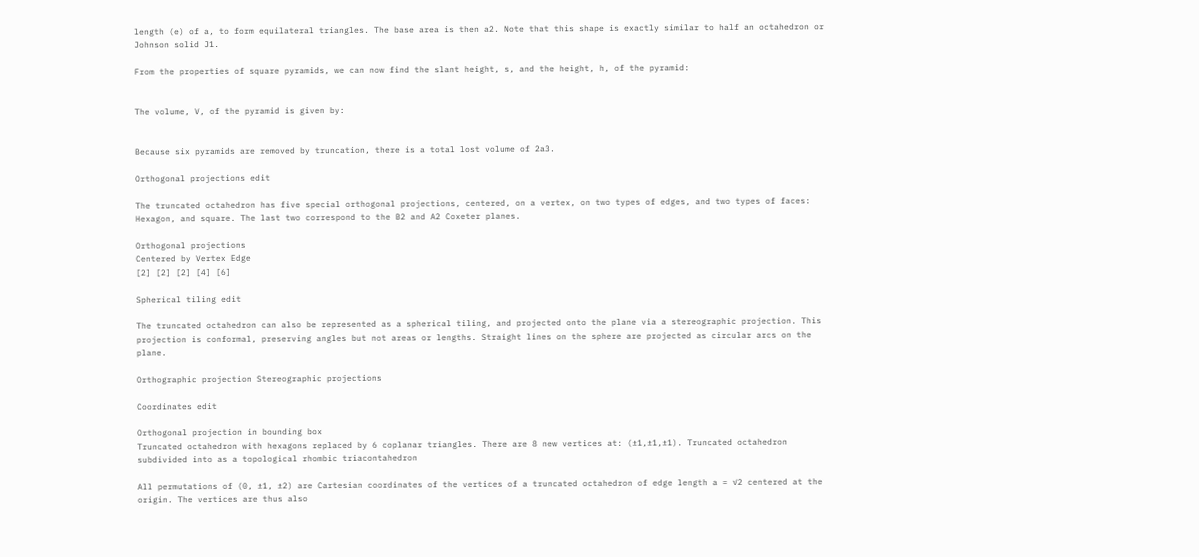length (e) of a, to form equilateral triangles. The base area is then a2. Note that this shape is exactly similar to half an octahedron or Johnson solid J1.

From the properties of square pyramids, we can now find the slant height, s, and the height, h, of the pyramid:


The volume, V, of the pyramid is given by:


Because six pyramids are removed by truncation, there is a total lost volume of 2a3.

Orthogonal projections edit

The truncated octahedron has five special orthogonal projections, centered, on a vertex, on two types of edges, and two types of faces: Hexagon, and square. The last two correspond to the B2 and A2 Coxeter planes.

Orthogonal projections
Centered by Vertex Edge
[2] [2] [2] [4] [6]

Spherical tiling edit

The truncated octahedron can also be represented as a spherical tiling, and projected onto the plane via a stereographic projection. This projection is conformal, preserving angles but not areas or lengths. Straight lines on the sphere are projected as circular arcs on the plane.

Orthographic projection Stereographic projections

Coordinates edit

Orthogonal projection in bounding box
Truncated octahedron with hexagons replaced by 6 coplanar triangles. There are 8 new vertices at: (±1,±1,±1). Truncated octahedron subdivided into as a topological rhombic triacontahedron

All permutations of (0, ±1, ±2) are Cartesian coordinates of the vertices of a truncated octahedron of edge length a = √2 centered at the origin. The vertices are thus also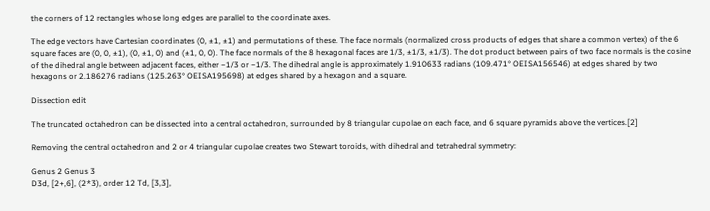the corners of 12 rectangles whose long edges are parallel to the coordinate axes.

The edge vectors have Cartesian coordinates (0, ±1, ±1) and permutations of these. The face normals (normalized cross products of edges that share a common vertex) of the 6 square faces are (0, 0, ±1), (0, ±1, 0) and (±1, 0, 0). The face normals of the 8 hexagonal faces are 1/3, ±1/3, ±1/3). The dot product between pairs of two face normals is the cosine of the dihedral angle between adjacent faces, either −1/3 or −1/3. The dihedral angle is approximately 1.910633 radians (109.471° OEISA156546) at edges shared by two hexagons or 2.186276 radians (125.263° OEISA195698) at edges shared by a hexagon and a square.

Dissection edit

The truncated octahedron can be dissected into a central octahedron, surrounded by 8 triangular cupolae on each face, and 6 square pyramids above the vertices.[2]

Removing the central octahedron and 2 or 4 triangular cupolae creates two Stewart toroids, with dihedral and tetrahedral symmetry:

Genus 2 Genus 3
D3d, [2+,6], (2*3), order 12 Td, [3,3],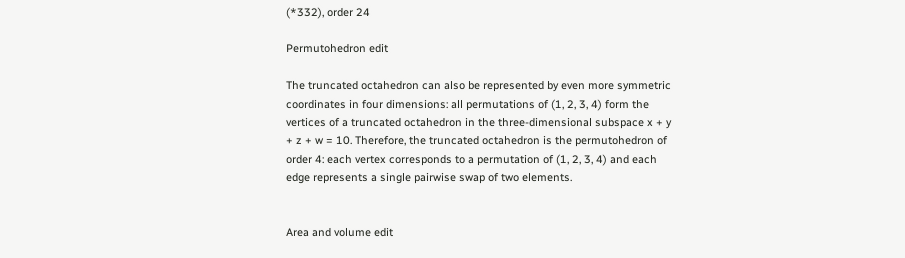(*332), order 24

Permutohedron edit

The truncated octahedron can also be represented by even more symmetric coordinates in four dimensions: all permutations of (1, 2, 3, 4) form the vertices of a truncated octahedron in the three-dimensional subspace x + y + z + w = 10. Therefore, the truncated octahedron is the permutohedron of order 4: each vertex corresponds to a permutation of (1, 2, 3, 4) and each edge represents a single pairwise swap of two elements.


Area and volume edit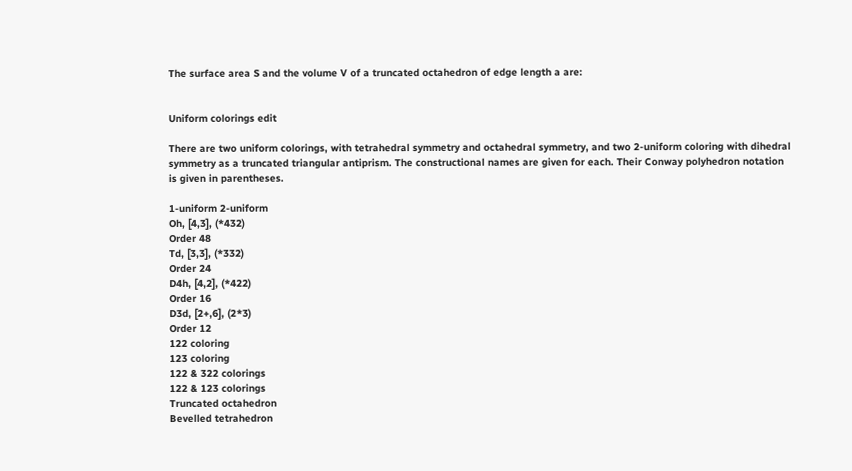The surface area S and the volume V of a truncated octahedron of edge length a are:


Uniform colorings edit

There are two uniform colorings, with tetrahedral symmetry and octahedral symmetry, and two 2-uniform coloring with dihedral symmetry as a truncated triangular antiprism. The constructional names are given for each. Their Conway polyhedron notation is given in parentheses.

1-uniform 2-uniform
Oh, [4,3], (*432)
Order 48
Td, [3,3], (*332)
Order 24
D4h, [4,2], (*422)
Order 16
D3d, [2+,6], (2*3)
Order 12
122 coloring
123 coloring
122 & 322 colorings
122 & 123 colorings
Truncated octahedron
Bevelled tetrahedron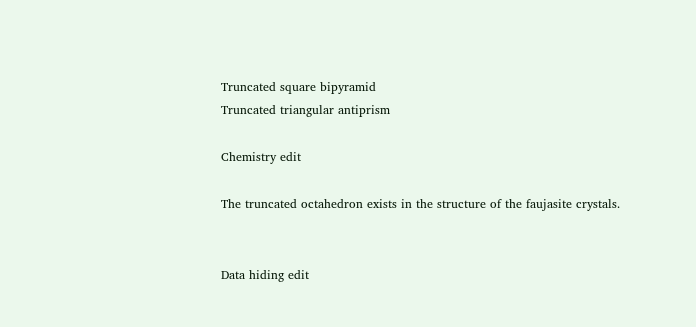Truncated square bipyramid
Truncated triangular antiprism

Chemistry edit

The truncated octahedron exists in the structure of the faujasite crystals.


Data hiding edit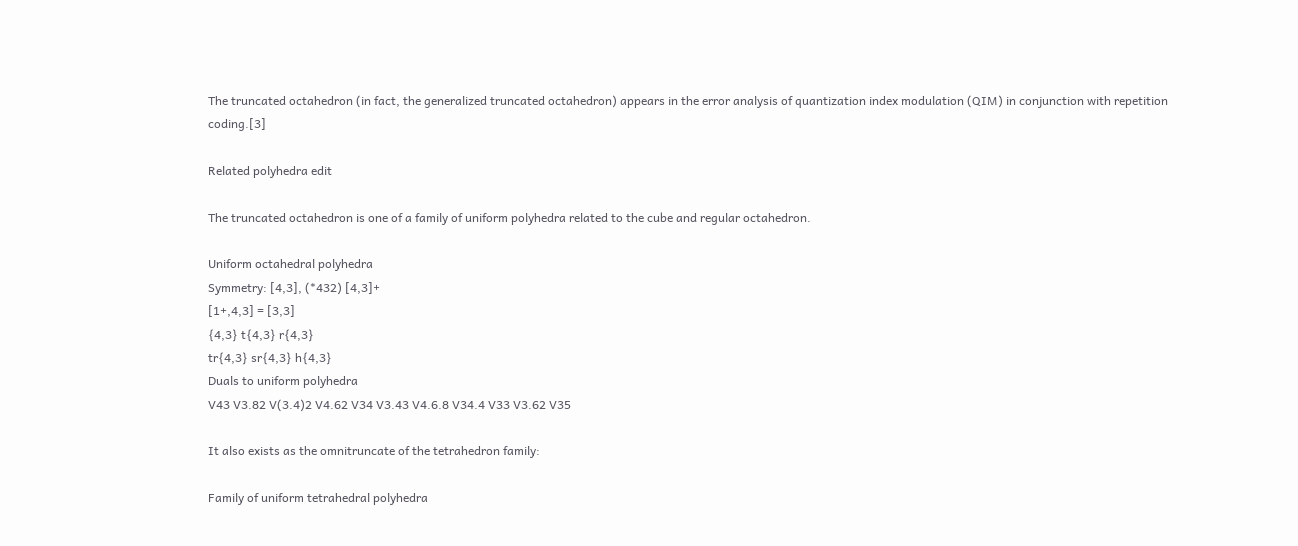The truncated octahedron (in fact, the generalized truncated octahedron) appears in the error analysis of quantization index modulation (QIM) in conjunction with repetition coding.[3]

Related polyhedra edit

The truncated octahedron is one of a family of uniform polyhedra related to the cube and regular octahedron.

Uniform octahedral polyhedra
Symmetry: [4,3], (*432) [4,3]+
[1+,4,3] = [3,3]
{4,3} t{4,3} r{4,3}
tr{4,3} sr{4,3} h{4,3}
Duals to uniform polyhedra
V43 V3.82 V(3.4)2 V4.62 V34 V3.43 V4.6.8 V34.4 V33 V3.62 V35

It also exists as the omnitruncate of the tetrahedron family:

Family of uniform tetrahedral polyhedra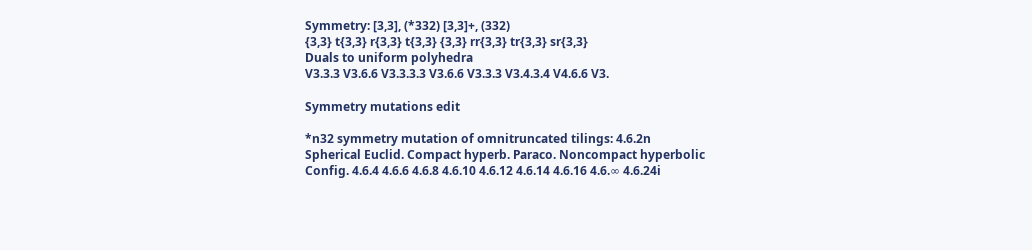Symmetry: [3,3], (*332) [3,3]+, (332)
{3,3} t{3,3} r{3,3} t{3,3} {3,3} rr{3,3} tr{3,3} sr{3,3}
Duals to uniform polyhedra
V3.3.3 V3.6.6 V3.3.3.3 V3.6.6 V3.3.3 V3.4.3.4 V4.6.6 V3.

Symmetry mutations edit

*n32 symmetry mutation of omnitruncated tilings: 4.6.2n
Spherical Euclid. Compact hyperb. Paraco. Noncompact hyperbolic
Config. 4.6.4 4.6.6 4.6.8 4.6.10 4.6.12 4.6.14 4.6.16 4.6.∞ 4.6.24i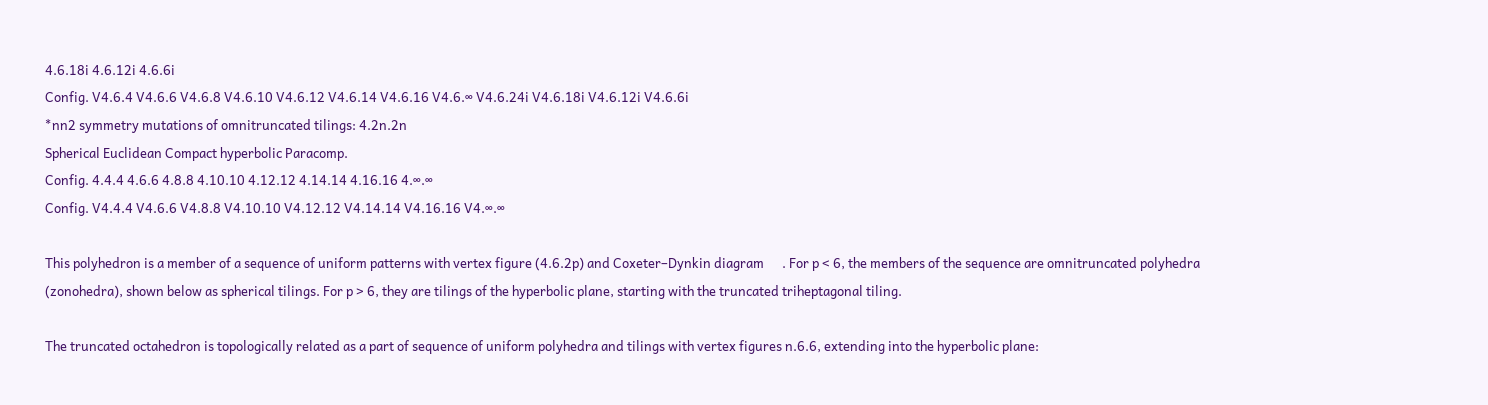4.6.18i 4.6.12i 4.6.6i
Config. V4.6.4 V4.6.6 V4.6.8 V4.6.10 V4.6.12 V4.6.14 V4.6.16 V4.6.∞ V4.6.24i V4.6.18i V4.6.12i V4.6.6i
*nn2 symmetry mutations of omnitruncated tilings: 4.2n.2n
Spherical Euclidean Compact hyperbolic Paracomp.
Config. 4.4.4 4.6.6 4.8.8 4.10.10 4.12.12 4.14.14 4.16.16 4.∞.∞
Config. V4.4.4 V4.6.6 V4.8.8 V4.10.10 V4.12.12 V4.14.14 V4.16.16 V4.∞.∞

This polyhedron is a member of a sequence of uniform patterns with vertex figure (4.6.2p) and Coxeter–Dynkin diagram      . For p < 6, the members of the sequence are omnitruncated polyhedra (zonohedra), shown below as spherical tilings. For p > 6, they are tilings of the hyperbolic plane, starting with the truncated triheptagonal tiling.

The truncated octahedron is topologically related as a part of sequence of uniform polyhedra and tilings with vertex figures n.6.6, extending into the hyperbolic plane: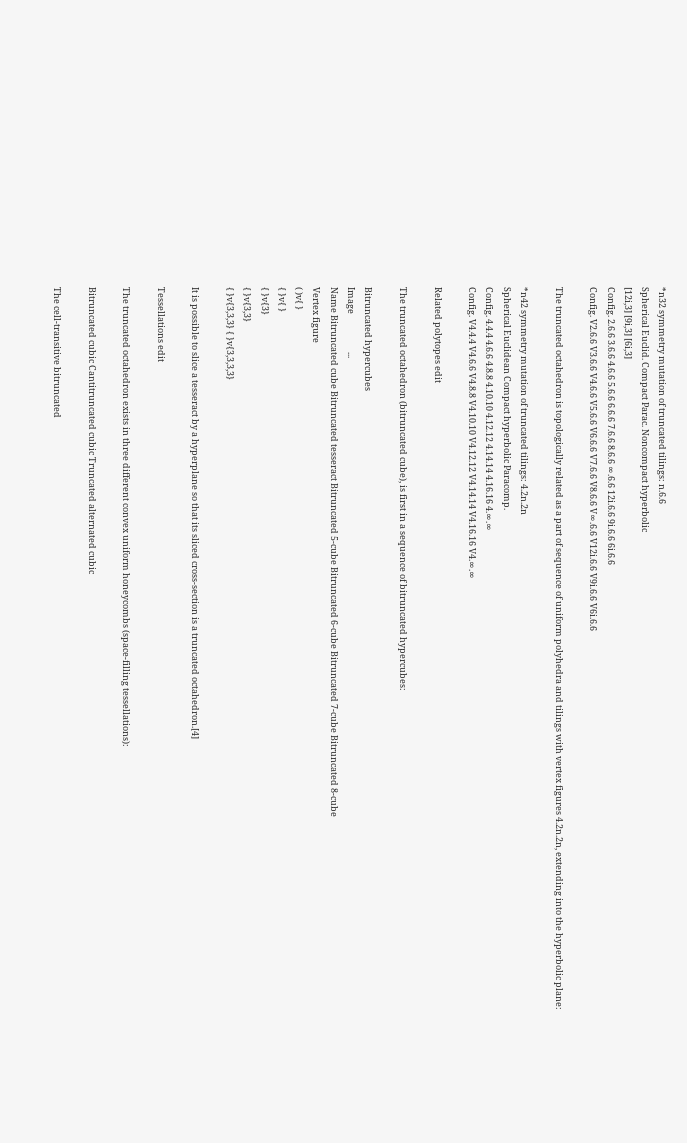*n32 symmetry mutation of truncated tilings: n.6.6
Spherical Euclid. Compact Parac. Noncompact hyperbolic
[12i,3] [9i,3] [6i,3]
Config. 2.6.6 3.6.6 4.6.6 5.6.6 6.6.6 7.6.6 8.6.6 ∞.6.6 12i.6.6 9i.6.6 6i.6.6
Config. V2.6.6 V3.6.6 V4.6.6 V5.6.6 V6.6.6 V7.6.6 V8.6.6 V∞.6.6 V12i.6.6 V9i.6.6 V6i.6.6

The truncated octahedron is topologically related as a part of sequence of uniform polyhedra and tilings with vertex figures 4.2n.2n, extending into the hyperbolic plane:

*n42 symmetry mutation of truncated tilings: 4.2n.2n
Spherical Euclidean Compact hyperbolic Paracomp.
Config. 4.4.4 4.6.6 4.8.8 4.10.10 4.12.12 4.14.14 4.16.16 4.∞.∞
Config. V4.4.4 V4.6.6 V4.8.8 V4.10.10 V4.12.12 V4.14.14 V4.16.16 V4.∞.∞

Related polytopes edit

The truncated octahedron (bitruncated cube), is first in a sequence of bitruncated hypercubes:

Bitruncated hypercubes
Image                   ...
Name Bitruncated cube Bitruncated tesseract Bitruncated 5-cube Bitruncated 6-cube Bitruncated 7-cube Bitruncated 8-cube
Vertex figure
( )v{ }
{ }v{ }
{ }v{3}
{ }v{3,3}
{ }v{3,3,3} { }v{3,3,3,3}

It is possible to slice a tesseract by a hyperplane so that its sliced cross-section is a truncated octahedron.[4]

Tessellations edit

The truncated octahedron exists in three different convex uniform honeycombs (space-filling tessellations):

Bitruncated cubic Cantitruncated cubic Truncated alternated cubic

The cell-transitive bitruncated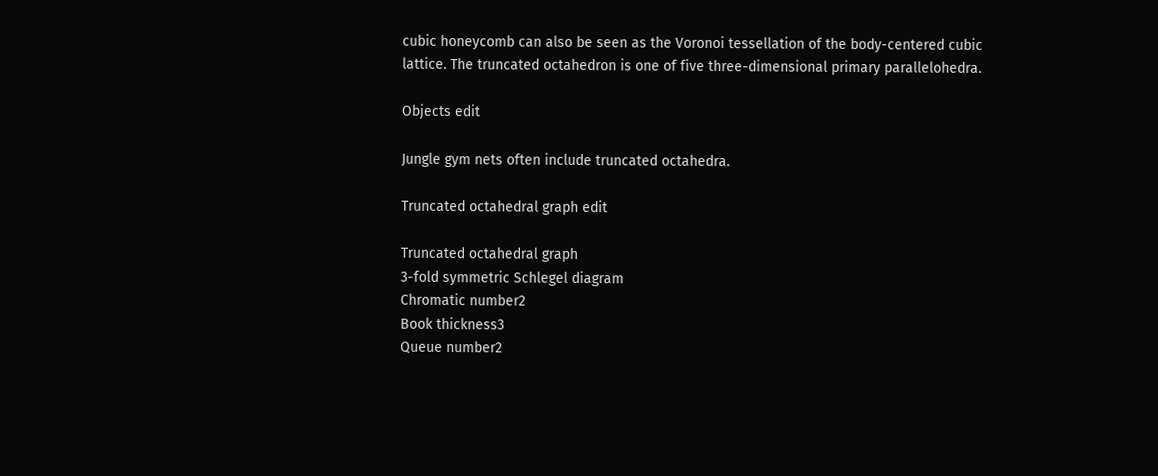cubic honeycomb can also be seen as the Voronoi tessellation of the body-centered cubic lattice. The truncated octahedron is one of five three-dimensional primary parallelohedra.

Objects edit

Jungle gym nets often include truncated octahedra.

Truncated octahedral graph edit

Truncated octahedral graph
3-fold symmetric Schlegel diagram
Chromatic number2
Book thickness3
Queue number2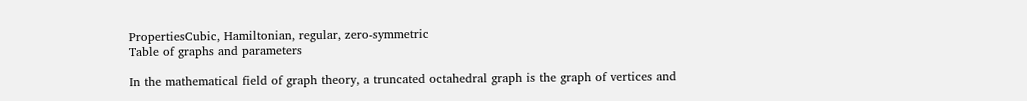PropertiesCubic, Hamiltonian, regular, zero-symmetric
Table of graphs and parameters

In the mathematical field of graph theory, a truncated octahedral graph is the graph of vertices and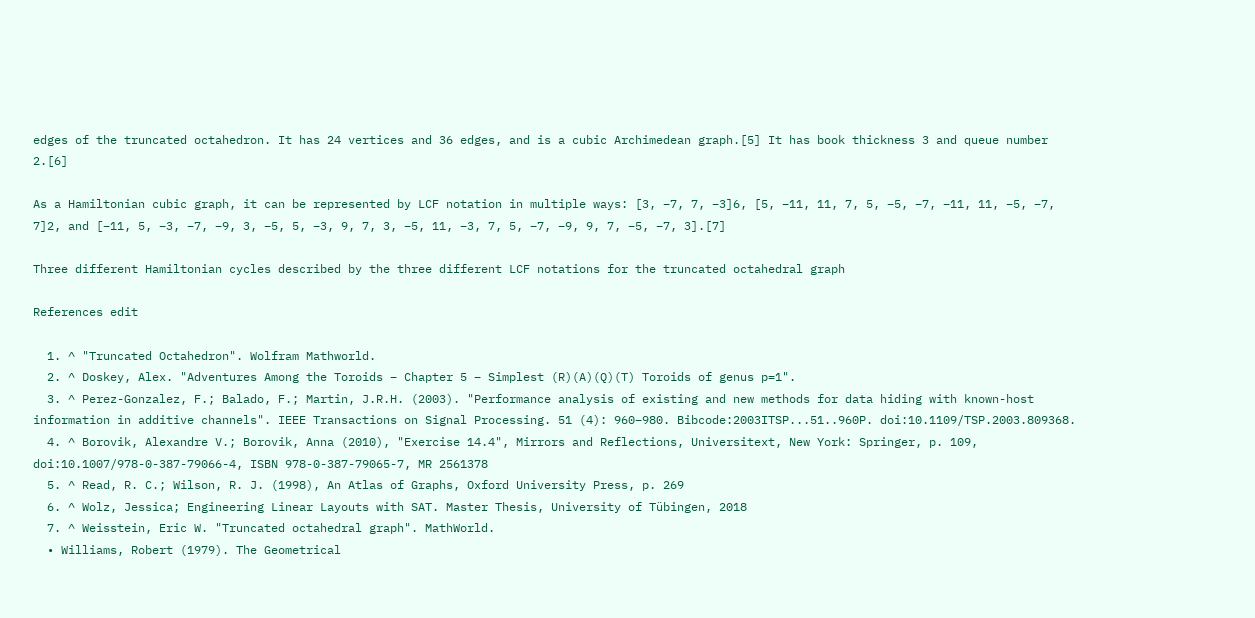edges of the truncated octahedron. It has 24 vertices and 36 edges, and is a cubic Archimedean graph.[5] It has book thickness 3 and queue number 2.[6]

As a Hamiltonian cubic graph, it can be represented by LCF notation in multiple ways: [3, −7, 7, −3]6, [5, −11, 11, 7, 5, −5, −7, −11, 11, −5, −7, 7]2, and [−11, 5, −3, −7, −9, 3, −5, 5, −3, 9, 7, 3, −5, 11, −3, 7, 5, −7, −9, 9, 7, −5, −7, 3].[7]

Three different Hamiltonian cycles described by the three different LCF notations for the truncated octahedral graph

References edit

  1. ^ "Truncated Octahedron". Wolfram Mathworld.
  2. ^ Doskey, Alex. "Adventures Among the Toroids – Chapter 5 – Simplest (R)(A)(Q)(T) Toroids of genus p=1".
  3. ^ Perez-Gonzalez, F.; Balado, F.; Martin, J.R.H. (2003). "Performance analysis of existing and new methods for data hiding with known-host information in additive channels". IEEE Transactions on Signal Processing. 51 (4): 960–980. Bibcode:2003ITSP...51..960P. doi:10.1109/TSP.2003.809368.
  4. ^ Borovik, Alexandre V.; Borovik, Anna (2010), "Exercise 14.4", Mirrors and Reflections, Universitext, New York: Springer, p. 109, doi:10.1007/978-0-387-79066-4, ISBN 978-0-387-79065-7, MR 2561378
  5. ^ Read, R. C.; Wilson, R. J. (1998), An Atlas of Graphs, Oxford University Press, p. 269
  6. ^ Wolz, Jessica; Engineering Linear Layouts with SAT. Master Thesis, University of Tübingen, 2018
  7. ^ Weisstein, Eric W. "Truncated octahedral graph". MathWorld.
  • Williams, Robert (1979). The Geometrical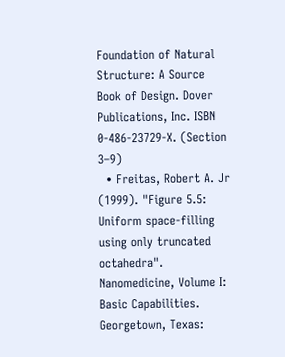Foundation of Natural Structure: A Source Book of Design. Dover Publications, Inc. ISBN 0-486-23729-X. (Section 3–9)
  • Freitas, Robert A. Jr (1999). "Figure 5.5: Uniform space-filling using only truncated octahedra". Nanomedicine, Volume I: Basic Capabilities. Georgetown, Texas: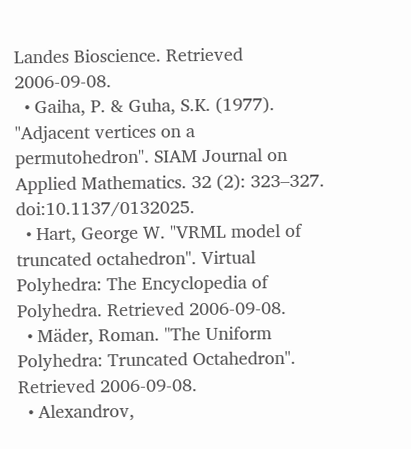Landes Bioscience. Retrieved 2006-09-08.
  • Gaiha, P. & Guha, S.K. (1977). "Adjacent vertices on a permutohedron". SIAM Journal on Applied Mathematics. 32 (2): 323–327. doi:10.1137/0132025.
  • Hart, George W. "VRML model of truncated octahedron". Virtual Polyhedra: The Encyclopedia of Polyhedra. Retrieved 2006-09-08.
  • Mäder, Roman. "The Uniform Polyhedra: Truncated Octahedron". Retrieved 2006-09-08.
  • Alexandrov,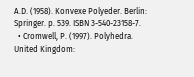A.D. (1958). Konvexe Polyeder. Berlin: Springer. p. 539. ISBN 3-540-23158-7.
  • Cromwell, P. (1997). Polyhedra. United Kingdom: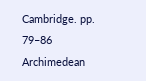Cambridge. pp. 79–86 Archimedean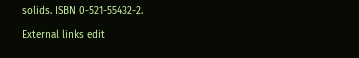solids. ISBN 0-521-55432-2.

External links edit